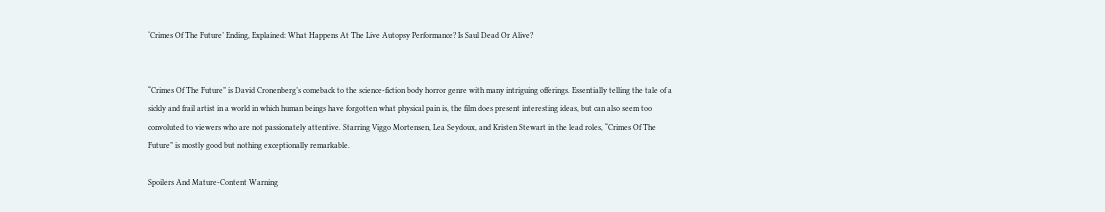‘Crimes Of The Future’ Ending, Explained: What Happens At The Live Autopsy Performance? Is Saul Dead Or Alive?


“Crimes Of The Future” is David Cronenberg’s comeback to the science-fiction body horror genre with many intriguing offerings. Essentially telling the tale of a sickly and frail artist in a world in which human beings have forgotten what physical pain is, the film does present interesting ideas, but can also seem too convoluted to viewers who are not passionately attentive. Starring Viggo Mortensen, Lea Seydoux, and Kristen Stewart in the lead roles, “Crimes Of The Future” is mostly good but nothing exceptionally remarkable.

Spoilers And Mature-Content Warning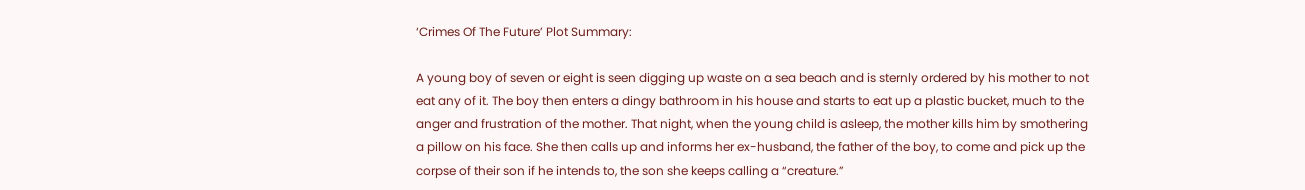‘Crimes Of The Future’ Plot Summary:

A young boy of seven or eight is seen digging up waste on a sea beach and is sternly ordered by his mother to not eat any of it. The boy then enters a dingy bathroom in his house and starts to eat up a plastic bucket, much to the anger and frustration of the mother. That night, when the young child is asleep, the mother kills him by smothering a pillow on his face. She then calls up and informs her ex-husband, the father of the boy, to come and pick up the corpse of their son if he intends to, the son she keeps calling a “creature.”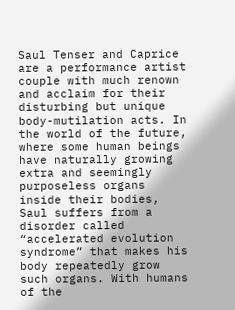Saul Tenser and Caprice are a performance artist couple with much renown and acclaim for their disturbing but unique body-mutilation acts. In the world of the future, where some human beings have naturally growing extra and seemingly purposeless organs inside their bodies, Saul suffers from a disorder called “accelerated evolution syndrome” that makes his body repeatedly grow such organs. With humans of the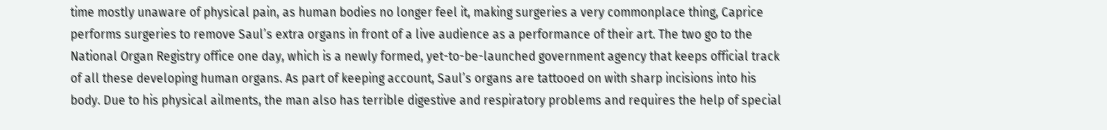time mostly unaware of physical pain, as human bodies no longer feel it, making surgeries a very commonplace thing, Caprice performs surgeries to remove Saul’s extra organs in front of a live audience as a performance of their art. The two go to the National Organ Registry office one day, which is a newly formed, yet-to-be-launched government agency that keeps official track of all these developing human organs. As part of keeping account, Saul’s organs are tattooed on with sharp incisions into his body. Due to his physical ailments, the man also has terrible digestive and respiratory problems and requires the help of special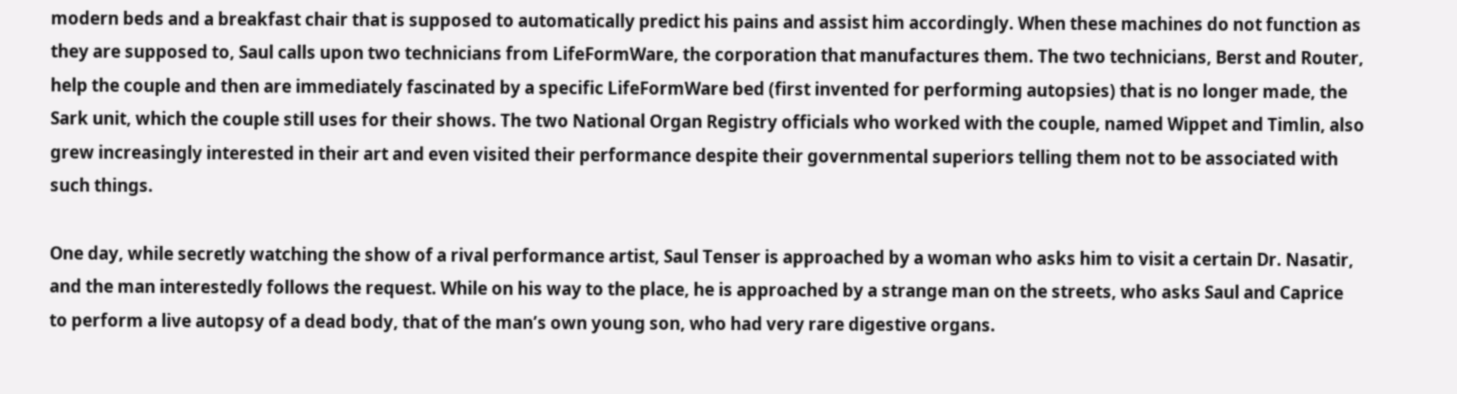modern beds and a breakfast chair that is supposed to automatically predict his pains and assist him accordingly. When these machines do not function as they are supposed to, Saul calls upon two technicians from LifeFormWare, the corporation that manufactures them. The two technicians, Berst and Router, help the couple and then are immediately fascinated by a specific LifeFormWare bed (first invented for performing autopsies) that is no longer made, the Sark unit, which the couple still uses for their shows. The two National Organ Registry officials who worked with the couple, named Wippet and Timlin, also grew increasingly interested in their art and even visited their performance despite their governmental superiors telling them not to be associated with such things.

One day, while secretly watching the show of a rival performance artist, Saul Tenser is approached by a woman who asks him to visit a certain Dr. Nasatir, and the man interestedly follows the request. While on his way to the place, he is approached by a strange man on the streets, who asks Saul and Caprice to perform a live autopsy of a dead body, that of the man’s own young son, who had very rare digestive organs.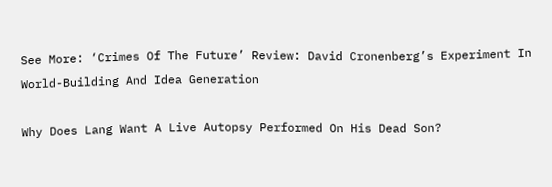See More: ‘Crimes Of The Future’ Review: David Cronenberg’s Experiment In World-Building And Idea Generation

Why Does Lang Want A Live Autopsy Performed On His Dead Son?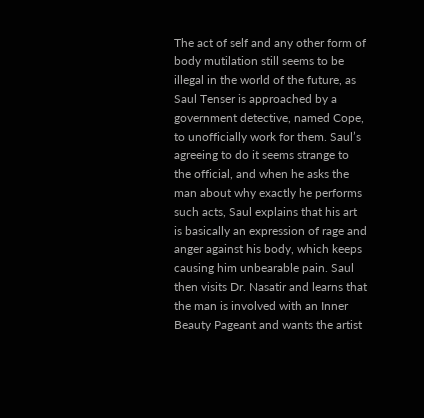The act of self and any other form of body mutilation still seems to be illegal in the world of the future, as Saul Tenser is approached by a government detective, named Cope, to unofficially work for them. Saul’s agreeing to do it seems strange to the official, and when he asks the man about why exactly he performs such acts, Saul explains that his art is basically an expression of rage and anger against his body, which keeps causing him unbearable pain. Saul then visits Dr. Nasatir and learns that the man is involved with an Inner Beauty Pageant and wants the artist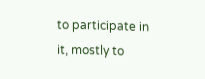to participate in it, mostly to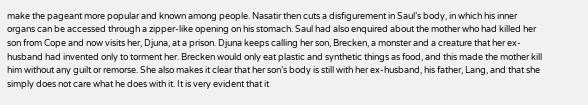make the pageant more popular and known among people. Nasatir then cuts a disfigurement in Saul’s body, in which his inner organs can be accessed through a zipper-like opening on his stomach. Saul had also enquired about the mother who had killed her son from Cope and now visits her, Djuna, at a prison. Djuna keeps calling her son, Brecken, a monster and a creature that her ex-husband had invented only to torment her. Brecken would only eat plastic and synthetic things as food, and this made the mother kill him without any guilt or remorse. She also makes it clear that her son’s body is still with her ex-husband, his father, Lang, and that she simply does not care what he does with it. It is very evident that it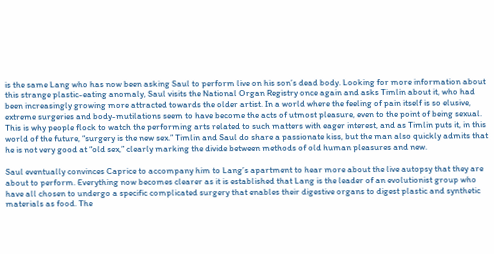is the same Lang who has now been asking Saul to perform live on his son’s dead body. Looking for more information about this strange plastic-eating anomaly, Saul visits the National Organ Registry once again and asks Timlin about it, who had been increasingly growing more attracted towards the older artist. In a world where the feeling of pain itself is so elusive, extreme surgeries and body-mutilations seem to have become the acts of utmost pleasure, even to the point of being sexual. This is why people flock to watch the performing arts related to such matters with eager interest, and as Timlin puts it, in this world of the future, “surgery is the new sex.” Timlin and Saul do share a passionate kiss, but the man also quickly admits that he is not very good at “old sex,” clearly marking the divide between methods of old human pleasures and new.

Saul eventually convinces Caprice to accompany him to Lang’s apartment to hear more about the live autopsy that they are about to perform. Everything now becomes clearer as it is established that Lang is the leader of an evolutionist group who have all chosen to undergo a specific complicated surgery that enables their digestive organs to digest plastic and synthetic materials as food. The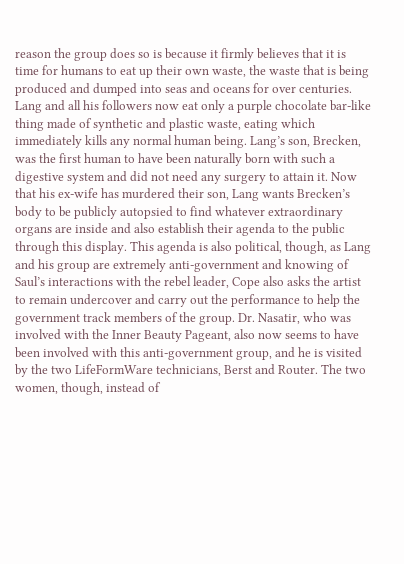reason the group does so is because it firmly believes that it is time for humans to eat up their own waste, the waste that is being produced and dumped into seas and oceans for over centuries. Lang and all his followers now eat only a purple chocolate bar-like thing made of synthetic and plastic waste, eating which immediately kills any normal human being. Lang’s son, Brecken, was the first human to have been naturally born with such a digestive system and did not need any surgery to attain it. Now that his ex-wife has murdered their son, Lang wants Brecken’s body to be publicly autopsied to find whatever extraordinary organs are inside and also establish their agenda to the public through this display. This agenda is also political, though, as Lang and his group are extremely anti-government and knowing of Saul’s interactions with the rebel leader, Cope also asks the artist to remain undercover and carry out the performance to help the government track members of the group. Dr. Nasatir, who was involved with the Inner Beauty Pageant, also now seems to have been involved with this anti-government group, and he is visited by the two LifeFormWare technicians, Berst and Router. The two women, though, instead of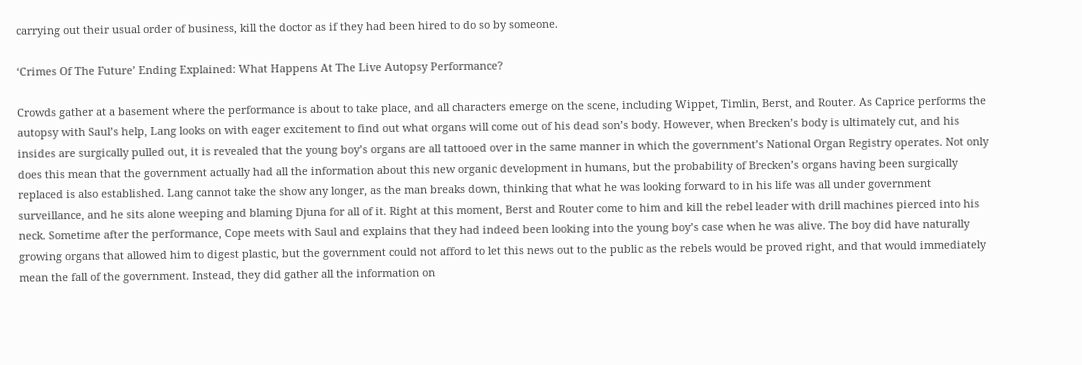carrying out their usual order of business, kill the doctor as if they had been hired to do so by someone.

‘Crimes Of The Future’ Ending Explained: What Happens At The Live Autopsy Performance?

Crowds gather at a basement where the performance is about to take place, and all characters emerge on the scene, including Wippet, Timlin, Berst, and Router. As Caprice performs the autopsy with Saul’s help, Lang looks on with eager excitement to find out what organs will come out of his dead son’s body. However, when Brecken’s body is ultimately cut, and his insides are surgically pulled out, it is revealed that the young boy’s organs are all tattooed over in the same manner in which the government’s National Organ Registry operates. Not only does this mean that the government actually had all the information about this new organic development in humans, but the probability of Brecken’s organs having been surgically replaced is also established. Lang cannot take the show any longer, as the man breaks down, thinking that what he was looking forward to in his life was all under government surveillance, and he sits alone weeping and blaming Djuna for all of it. Right at this moment, Berst and Router come to him and kill the rebel leader with drill machines pierced into his neck. Sometime after the performance, Cope meets with Saul and explains that they had indeed been looking into the young boy’s case when he was alive. The boy did have naturally growing organs that allowed him to digest plastic, but the government could not afford to let this news out to the public as the rebels would be proved right, and that would immediately mean the fall of the government. Instead, they did gather all the information on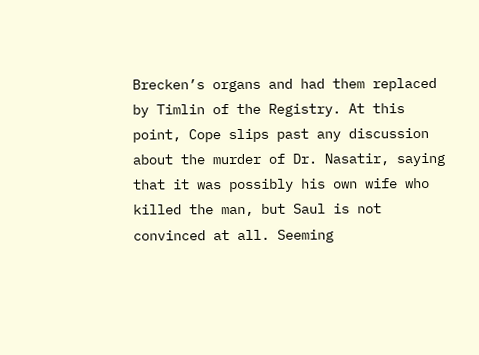Brecken’s organs and had them replaced by Timlin of the Registry. At this point, Cope slips past any discussion about the murder of Dr. Nasatir, saying that it was possibly his own wife who killed the man, but Saul is not convinced at all. Seeming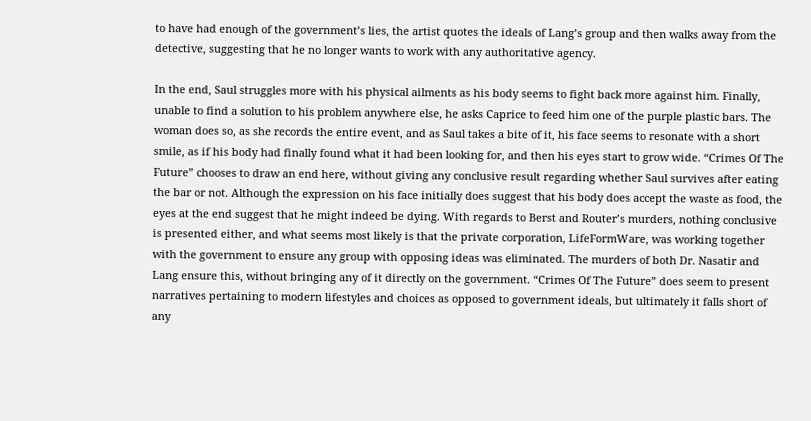to have had enough of the government’s lies, the artist quotes the ideals of Lang’s group and then walks away from the detective, suggesting that he no longer wants to work with any authoritative agency.

In the end, Saul struggles more with his physical ailments as his body seems to fight back more against him. Finally, unable to find a solution to his problem anywhere else, he asks Caprice to feed him one of the purple plastic bars. The woman does so, as she records the entire event, and as Saul takes a bite of it, his face seems to resonate with a short smile, as if his body had finally found what it had been looking for, and then his eyes start to grow wide. “Crimes Of The Future” chooses to draw an end here, without giving any conclusive result regarding whether Saul survives after eating the bar or not. Although the expression on his face initially does suggest that his body does accept the waste as food, the eyes at the end suggest that he might indeed be dying. With regards to Berst and Router’s murders, nothing conclusive is presented either, and what seems most likely is that the private corporation, LifeFormWare, was working together with the government to ensure any group with opposing ideas was eliminated. The murders of both Dr. Nasatir and Lang ensure this, without bringing any of it directly on the government. “Crimes Of The Future” does seem to present narratives pertaining to modern lifestyles and choices as opposed to government ideals, but ultimately it falls short of any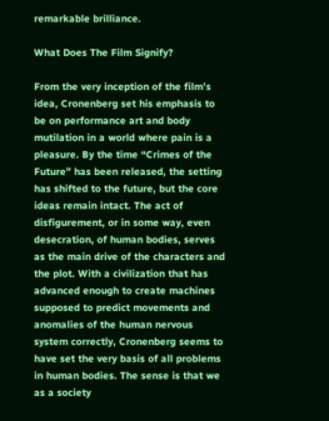remarkable brilliance.

What Does The Film Signify?

From the very inception of the film’s idea, Cronenberg set his emphasis to be on performance art and body mutilation in a world where pain is a pleasure. By the time “Crimes of the Future” has been released, the setting has shifted to the future, but the core ideas remain intact. The act of disfigurement, or in some way, even desecration, of human bodies, serves as the main drive of the characters and the plot. With a civilization that has advanced enough to create machines supposed to predict movements and anomalies of the human nervous system correctly, Cronenberg seems to have set the very basis of all problems in human bodies. The sense is that we as a society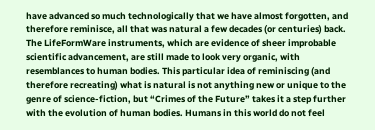have advanced so much technologically that we have almost forgotten, and therefore reminisce, all that was natural a few decades (or centuries) back. The LifeFormWare instruments, which are evidence of sheer improbable scientific advancement, are still made to look very organic, with resemblances to human bodies. This particular idea of reminiscing (and therefore recreating) what is natural is not anything new or unique to the genre of science-fiction, but “Crimes of the Future” takes it a step further with the evolution of human bodies. Humans in this world do not feel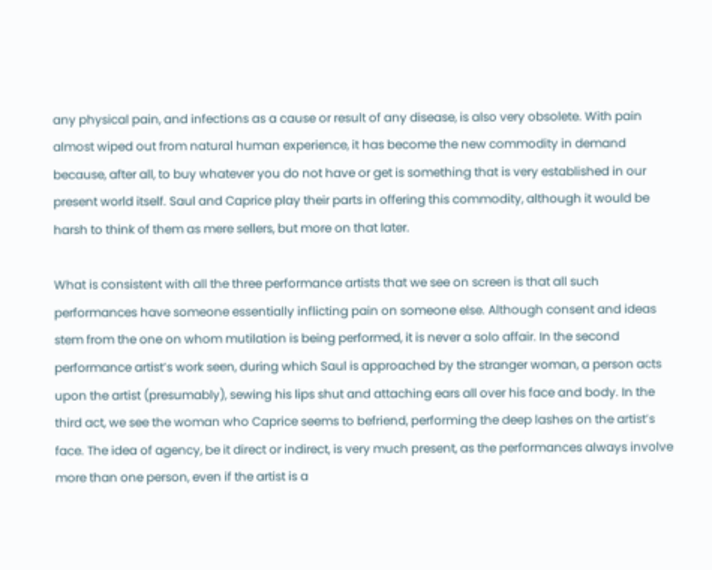any physical pain, and infections as a cause or result of any disease, is also very obsolete. With pain almost wiped out from natural human experience, it has become the new commodity in demand because, after all, to buy whatever you do not have or get is something that is very established in our present world itself. Saul and Caprice play their parts in offering this commodity, although it would be harsh to think of them as mere sellers, but more on that later.

What is consistent with all the three performance artists that we see on screen is that all such performances have someone essentially inflicting pain on someone else. Although consent and ideas stem from the one on whom mutilation is being performed, it is never a solo affair. In the second performance artist’s work seen, during which Saul is approached by the stranger woman, a person acts upon the artist (presumably), sewing his lips shut and attaching ears all over his face and body. In the third act, we see the woman who Caprice seems to befriend, performing the deep lashes on the artist’s face. The idea of agency, be it direct or indirect, is very much present, as the performances always involve more than one person, even if the artist is a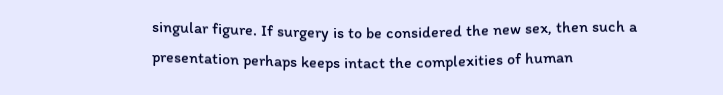singular figure. If surgery is to be considered the new sex, then such a presentation perhaps keeps intact the complexities of human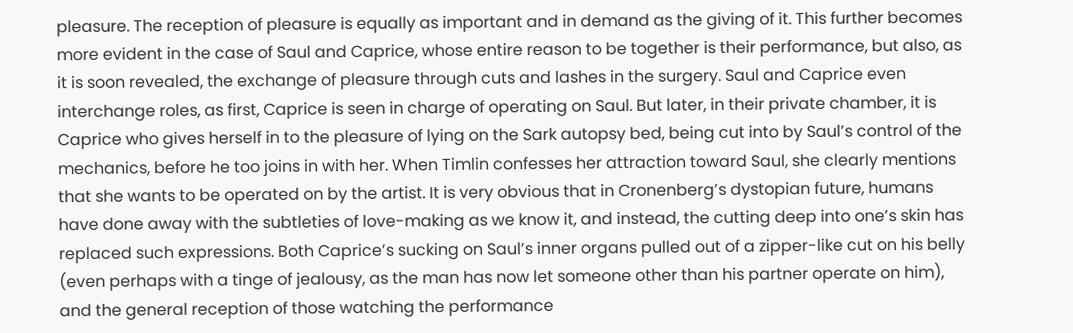pleasure. The reception of pleasure is equally as important and in demand as the giving of it. This further becomes more evident in the case of Saul and Caprice, whose entire reason to be together is their performance, but also, as it is soon revealed, the exchange of pleasure through cuts and lashes in the surgery. Saul and Caprice even interchange roles, as first, Caprice is seen in charge of operating on Saul. But later, in their private chamber, it is Caprice who gives herself in to the pleasure of lying on the Sark autopsy bed, being cut into by Saul’s control of the mechanics, before he too joins in with her. When Timlin confesses her attraction toward Saul, she clearly mentions that she wants to be operated on by the artist. It is very obvious that in Cronenberg’s dystopian future, humans have done away with the subtleties of love-making as we know it, and instead, the cutting deep into one’s skin has replaced such expressions. Both Caprice’s sucking on Saul’s inner organs pulled out of a zipper-like cut on his belly (even perhaps with a tinge of jealousy, as the man has now let someone other than his partner operate on him), and the general reception of those watching the performance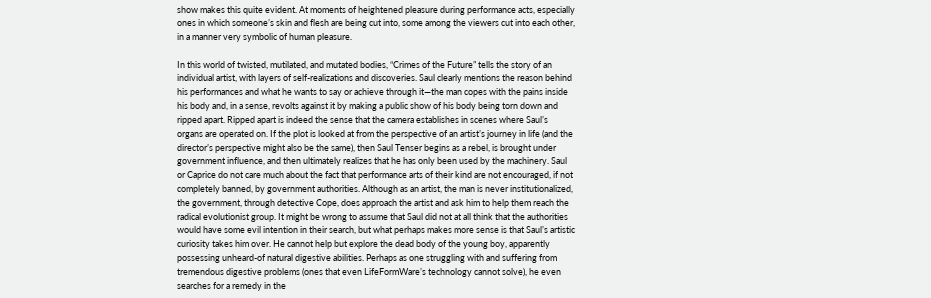show makes this quite evident. At moments of heightened pleasure during performance acts, especially ones in which someone’s skin and flesh are being cut into, some among the viewers cut into each other, in a manner very symbolic of human pleasure.

In this world of twisted, mutilated, and mutated bodies, “Crimes of the Future” tells the story of an individual artist, with layers of self-realizations and discoveries. Saul clearly mentions the reason behind his performances and what he wants to say or achieve through it—the man copes with the pains inside his body and, in a sense, revolts against it by making a public show of his body being torn down and ripped apart. Ripped apart is indeed the sense that the camera establishes in scenes where Saul’s organs are operated on. If the plot is looked at from the perspective of an artist’s journey in life (and the director’s perspective might also be the same), then Saul Tenser begins as a rebel, is brought under government influence, and then ultimately realizes that he has only been used by the machinery. Saul or Caprice do not care much about the fact that performance arts of their kind are not encouraged, if not completely banned, by government authorities. Although as an artist, the man is never institutionalized, the government, through detective Cope, does approach the artist and ask him to help them reach the radical evolutionist group. It might be wrong to assume that Saul did not at all think that the authorities would have some evil intention in their search, but what perhaps makes more sense is that Saul’s artistic curiosity takes him over. He cannot help but explore the dead body of the young boy, apparently possessing unheard-of natural digestive abilities. Perhaps as one struggling with and suffering from tremendous digestive problems (ones that even LifeFormWare’s technology cannot solve), he even searches for a remedy in the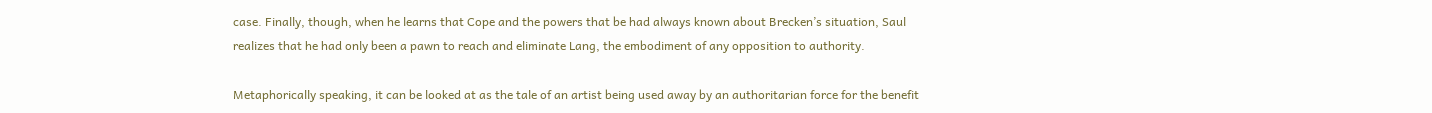case. Finally, though, when he learns that Cope and the powers that be had always known about Brecken’s situation, Saul realizes that he had only been a pawn to reach and eliminate Lang, the embodiment of any opposition to authority.

Metaphorically speaking, it can be looked at as the tale of an artist being used away by an authoritarian force for the benefit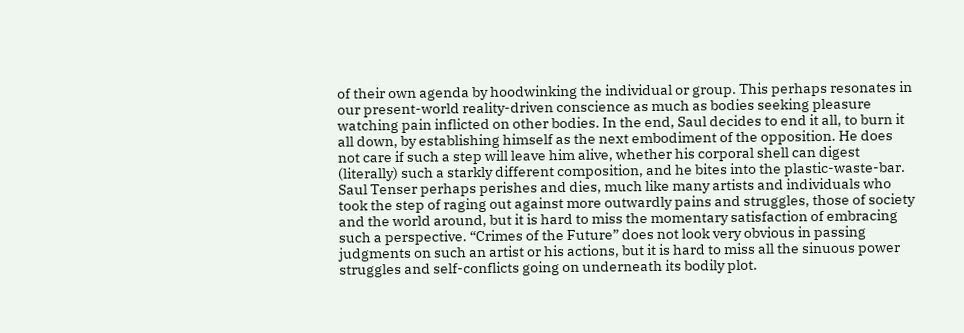of their own agenda by hoodwinking the individual or group. This perhaps resonates in our present-world reality-driven conscience as much as bodies seeking pleasure watching pain inflicted on other bodies. In the end, Saul decides to end it all, to burn it all down, by establishing himself as the next embodiment of the opposition. He does not care if such a step will leave him alive, whether his corporal shell can digest (literally) such a starkly different composition, and he bites into the plastic-waste-bar. Saul Tenser perhaps perishes and dies, much like many artists and individuals who took the step of raging out against more outwardly pains and struggles, those of society and the world around, but it is hard to miss the momentary satisfaction of embracing such a perspective. “Crimes of the Future” does not look very obvious in passing judgments on such an artist or his actions, but it is hard to miss all the sinuous power struggles and self-conflicts going on underneath its bodily plot.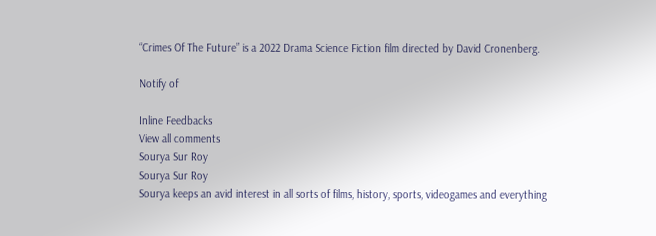“Crimes Of The Future” is a 2022 Drama Science Fiction film directed by David Cronenberg.

Notify of

Inline Feedbacks
View all comments
Sourya Sur Roy
Sourya Sur Roy
Sourya keeps an avid interest in all sorts of films, history, sports, videogames and everything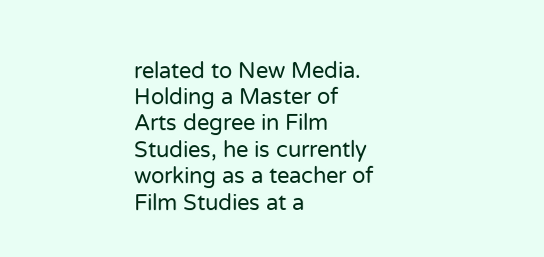related to New Media. Holding a Master of Arts degree in Film Studies, he is currently working as a teacher of Film Studies at a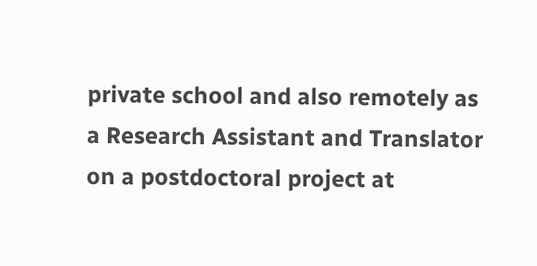private school and also remotely as a Research Assistant and Translator on a postdoctoral project at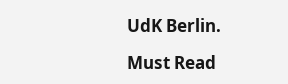UdK Berlin.

Must Read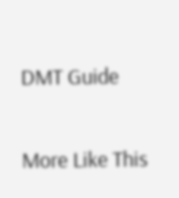DMT Guide

More Like This